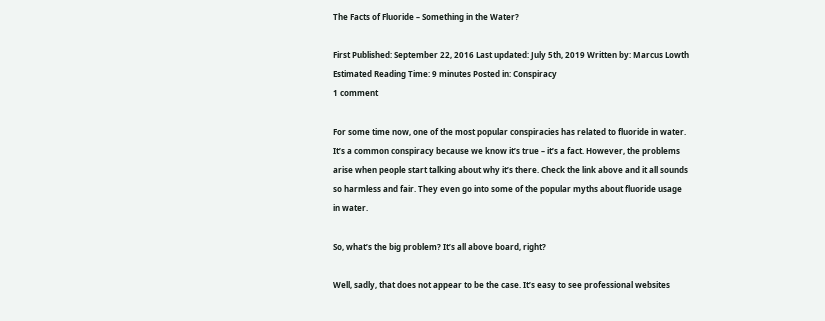The Facts of Fluoride – Something in the Water?

First Published: September 22, 2016 Last updated: July 5th, 2019 Written by: Marcus Lowth Estimated Reading Time: 9 minutes Posted in: Conspiracy
1 comment

For some time now, one of the most popular conspiracies has related to fluoride in water. It’s a common conspiracy because we know it’s true – it’s a fact. However, the problems arise when people start talking about why it’s there. Check the link above and it all sounds so harmless and fair. They even go into some of the popular myths about fluoride usage in water.

So, what’s the big problem? It’s all above board, right?

Well, sadly, that does not appear to be the case. It’s easy to see professional websites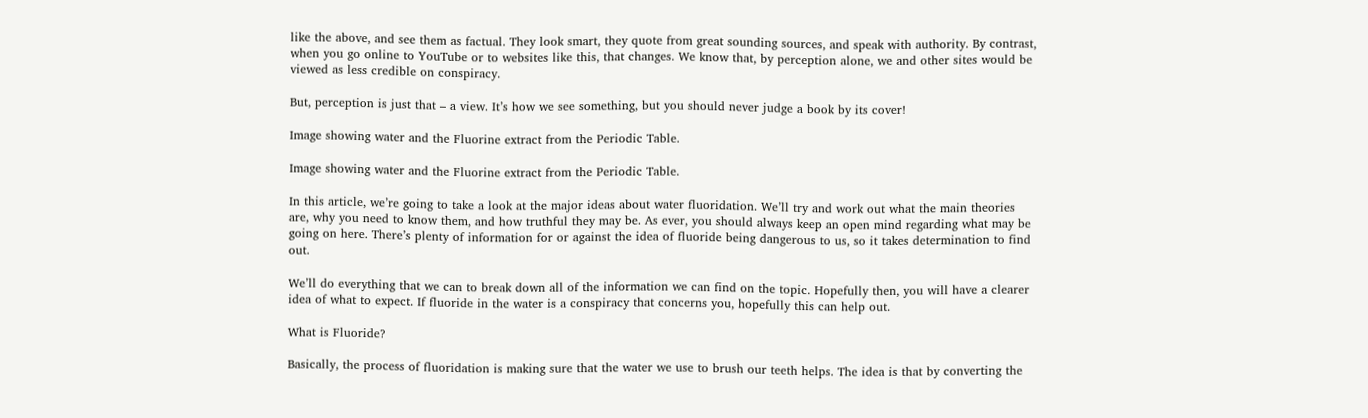like the above, and see them as factual. They look smart, they quote from great sounding sources, and speak with authority. By contrast, when you go online to YouTube or to websites like this, that changes. We know that, by perception alone, we and other sites would be viewed as less credible on conspiracy.

But, perception is just that – a view. It’s how we see something, but you should never judge a book by its cover!

Image showing water and the Fluorine extract from the Periodic Table.

Image showing water and the Fluorine extract from the Periodic Table.

In this article, we’re going to take a look at the major ideas about water fluoridation. We’ll try and work out what the main theories are, why you need to know them, and how truthful they may be. As ever, you should always keep an open mind regarding what may be going on here. There’s plenty of information for or against the idea of fluoride being dangerous to us, so it takes determination to find out.

We’ll do everything that we can to break down all of the information we can find on the topic. Hopefully then, you will have a clearer idea of what to expect. If fluoride in the water is a conspiracy that concerns you, hopefully this can help out.

What is Fluoride?

Basically, the process of fluoridation is making sure that the water we use to brush our teeth helps. The idea is that by converting the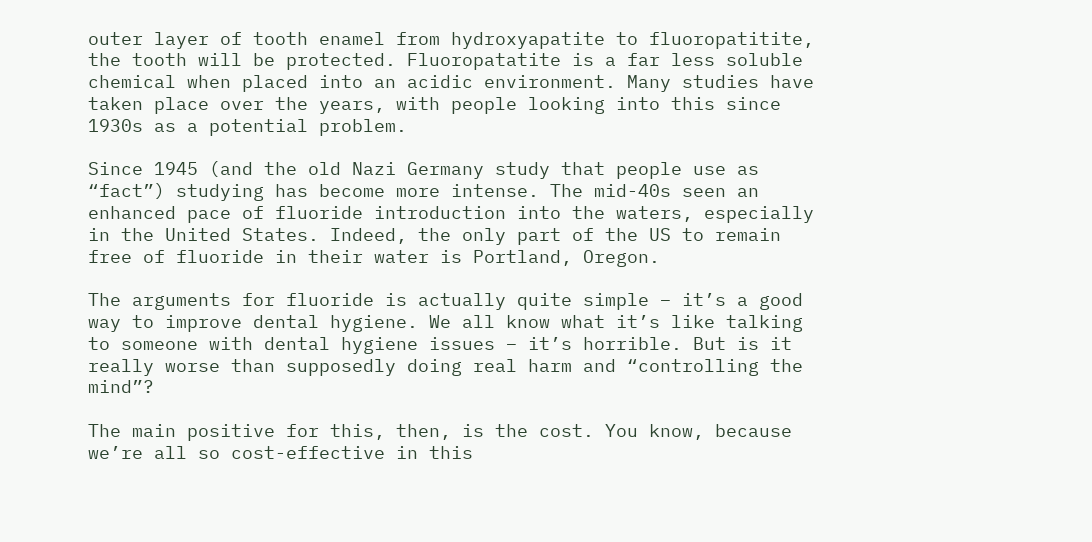outer layer of tooth enamel from hydroxyapatite to fluoropatitite, the tooth will be protected. Fluoropatatite is a far less soluble chemical when placed into an acidic environment. Many studies have taken place over the years, with people looking into this since 1930s as a potential problem.

Since 1945 (and the old Nazi Germany study that people use as “fact”) studying has become more intense. The mid-40s seen an enhanced pace of fluoride introduction into the waters, especially in the United States. Indeed, the only part of the US to remain free of fluoride in their water is Portland, Oregon.

The arguments for fluoride is actually quite simple – it’s a good way to improve dental hygiene. We all know what it’s like talking to someone with dental hygiene issues – it’s horrible. But is it really worse than supposedly doing real harm and “controlling the mind”?

The main positive for this, then, is the cost. You know, because we’re all so cost-effective in this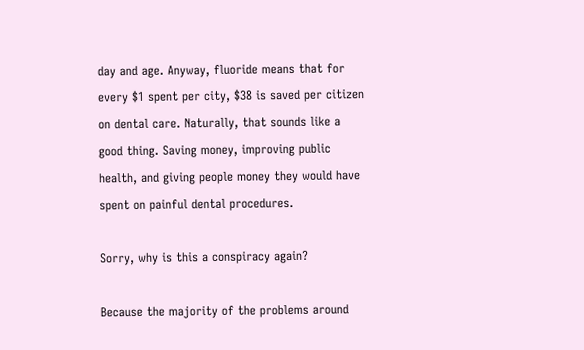day and age. Anyway, fluoride means that for every $1 spent per city, $38 is saved per citizen on dental care. Naturally, that sounds like a good thing. Saving money, improving public health, and giving people money they would have spent on painful dental procedures.

Sorry, why is this a conspiracy again?

Because the majority of the problems around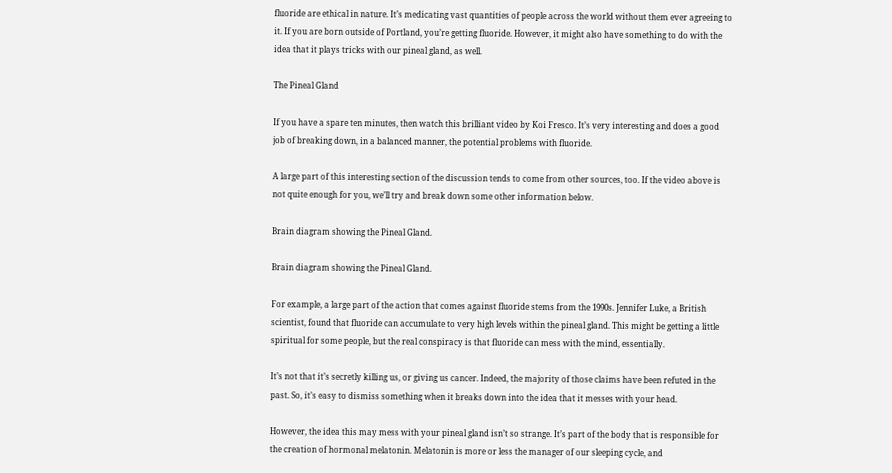fluoride are ethical in nature. It’s medicating vast quantities of people across the world without them ever agreeing to it. If you are born outside of Portland, you’re getting fluoride. However, it might also have something to do with the idea that it plays tricks with our pineal gland, as well.

The Pineal Gland

If you have a spare ten minutes, then watch this brilliant video by Koi Fresco. It’s very interesting and does a good job of breaking down, in a balanced manner, the potential problems with fluoride.

A large part of this interesting section of the discussion tends to come from other sources, too. If the video above is not quite enough for you, we’ll try and break down some other information below.

Brain diagram showing the Pineal Gland.

Brain diagram showing the Pineal Gland.

For example, a large part of the action that comes against fluoride stems from the 1990s. Jennifer Luke, a British scientist, found that fluoride can accumulate to very high levels within the pineal gland. This might be getting a little spiritual for some people, but the real conspiracy is that fluoride can mess with the mind, essentially.

It’s not that it’s secretly killing us, or giving us cancer. Indeed, the majority of those claims have been refuted in the past. So, it’s easy to dismiss something when it breaks down into the idea that it messes with your head.

However, the idea this may mess with your pineal gland isn’t so strange. It’s part of the body that is responsible for the creation of hormonal melatonin. Melatonin is more or less the manager of our sleeping cycle, and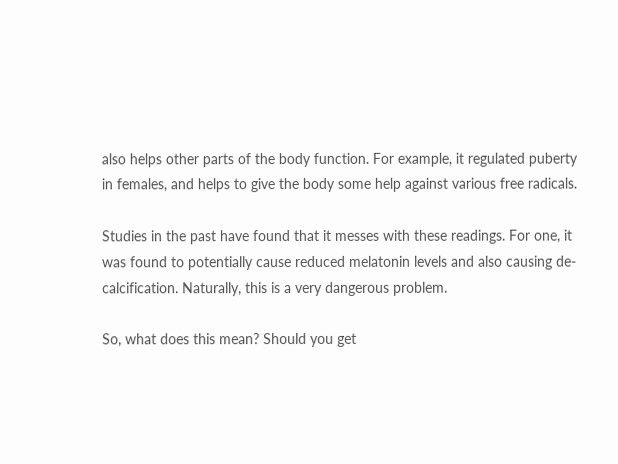also helps other parts of the body function. For example, it regulated puberty in females, and helps to give the body some help against various free radicals.

Studies in the past have found that it messes with these readings. For one, it was found to potentially cause reduced melatonin levels and also causing de-calcification. Naturally, this is a very dangerous problem.

So, what does this mean? Should you get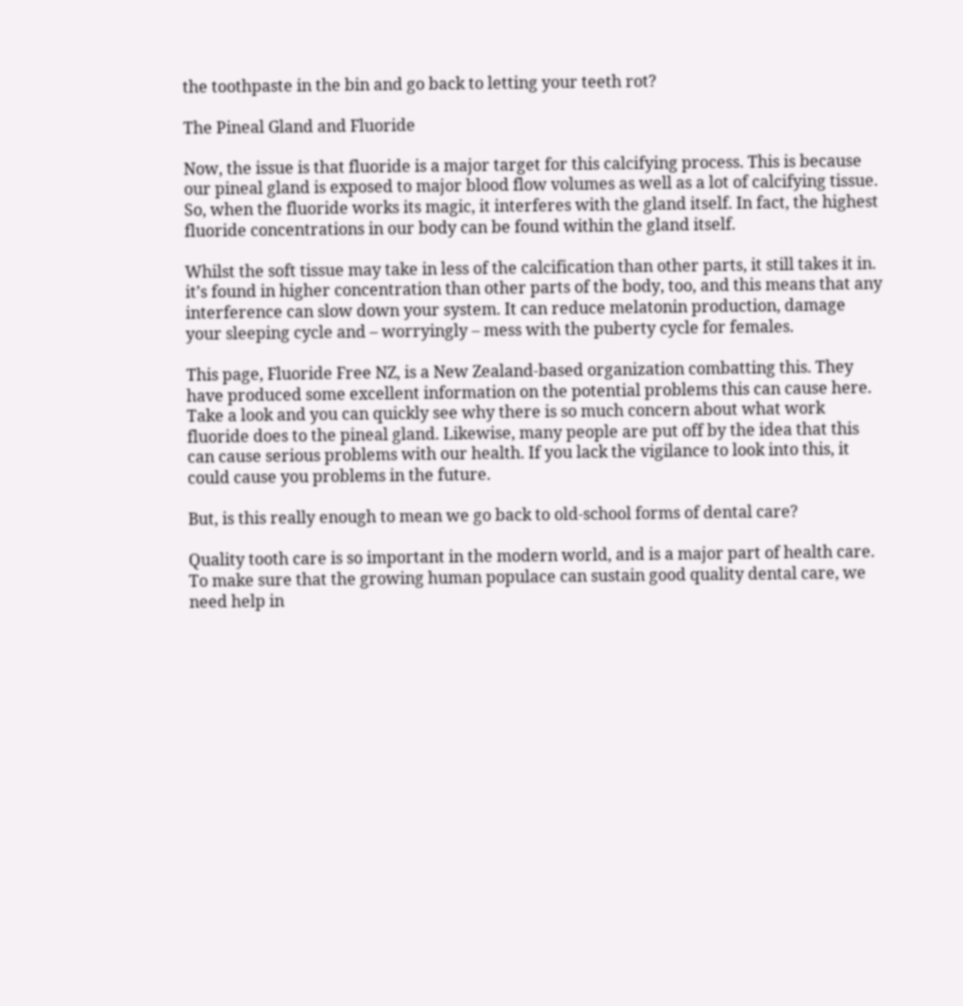the toothpaste in the bin and go back to letting your teeth rot?

The Pineal Gland and Fluoride

Now, the issue is that fluoride is a major target for this calcifying process. This is because our pineal gland is exposed to major blood flow volumes as well as a lot of calcifying tissue. So, when the fluoride works its magic, it interferes with the gland itself. In fact, the highest fluoride concentrations in our body can be found within the gland itself.

Whilst the soft tissue may take in less of the calcification than other parts, it still takes it in. it’s found in higher concentration than other parts of the body, too, and this means that any interference can slow down your system. It can reduce melatonin production, damage your sleeping cycle and – worryingly – mess with the puberty cycle for females.

This page, Fluoride Free NZ, is a New Zealand-based organization combatting this. They have produced some excellent information on the potential problems this can cause here. Take a look and you can quickly see why there is so much concern about what work fluoride does to the pineal gland. Likewise, many people are put off by the idea that this can cause serious problems with our health. If you lack the vigilance to look into this, it could cause you problems in the future.

But, is this really enough to mean we go back to old-school forms of dental care?

Quality tooth care is so important in the modern world, and is a major part of health care. To make sure that the growing human populace can sustain good quality dental care, we need help in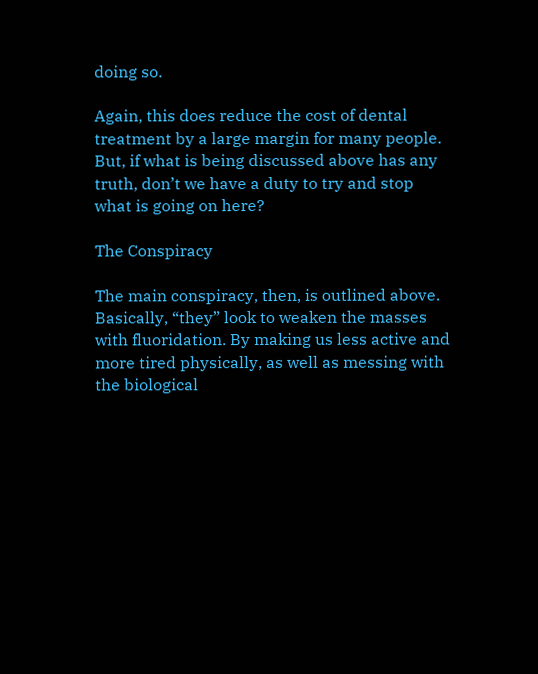doing so.

Again, this does reduce the cost of dental treatment by a large margin for many people. But, if what is being discussed above has any truth, don’t we have a duty to try and stop what is going on here?

The Conspiracy

The main conspiracy, then, is outlined above. Basically, “they” look to weaken the masses with fluoridation. By making us less active and more tired physically, as well as messing with the biological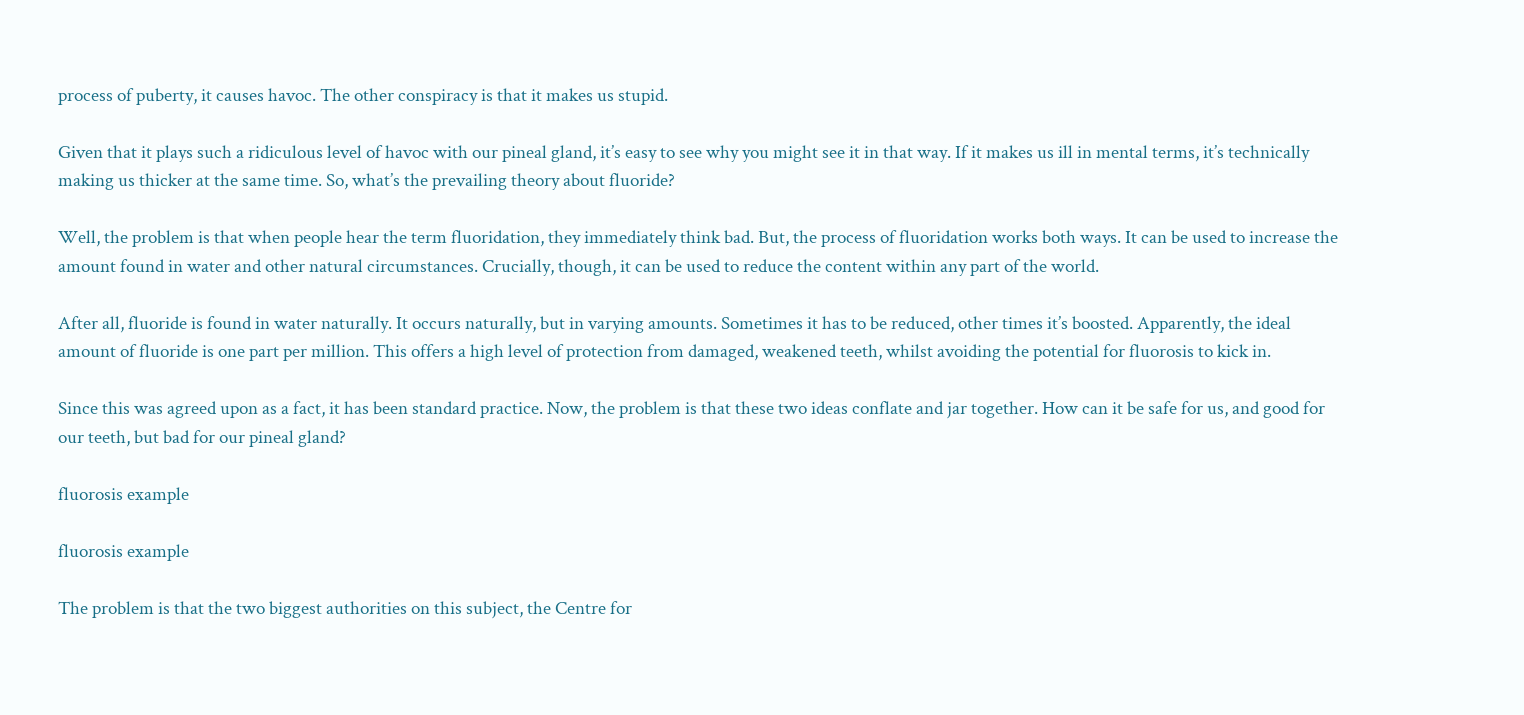process of puberty, it causes havoc. The other conspiracy is that it makes us stupid.

Given that it plays such a ridiculous level of havoc with our pineal gland, it’s easy to see why you might see it in that way. If it makes us ill in mental terms, it’s technically making us thicker at the same time. So, what’s the prevailing theory about fluoride?

Well, the problem is that when people hear the term fluoridation, they immediately think bad. But, the process of fluoridation works both ways. It can be used to increase the amount found in water and other natural circumstances. Crucially, though, it can be used to reduce the content within any part of the world.

After all, fluoride is found in water naturally. It occurs naturally, but in varying amounts. Sometimes it has to be reduced, other times it’s boosted. Apparently, the ideal amount of fluoride is one part per million. This offers a high level of protection from damaged, weakened teeth, whilst avoiding the potential for fluorosis to kick in.

Since this was agreed upon as a fact, it has been standard practice. Now, the problem is that these two ideas conflate and jar together. How can it be safe for us, and good for our teeth, but bad for our pineal gland?

fluorosis example

fluorosis example

The problem is that the two biggest authorities on this subject, the Centre for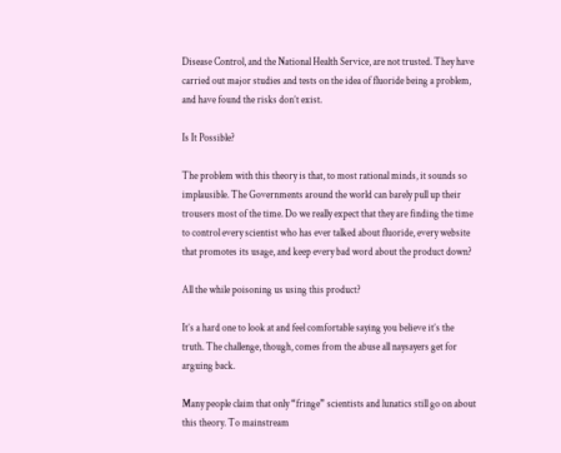Disease Control, and the National Health Service, are not trusted. They have carried out major studies and tests on the idea of fluoride being a problem, and have found the risks don’t exist.

Is It Possible?

The problem with this theory is that, to most rational minds, it sounds so implausible. The Governments around the world can barely pull up their trousers most of the time. Do we really expect that they are finding the time to control every scientist who has ever talked about fluoride, every website that promotes its usage, and keep every bad word about the product down?

All the while poisoning us using this product?

It’s a hard one to look at and feel comfortable saying you believe it’s the truth. The challenge, though, comes from the abuse all naysayers get for arguing back.

Many people claim that only “fringe” scientists and lunatics still go on about this theory. To mainstream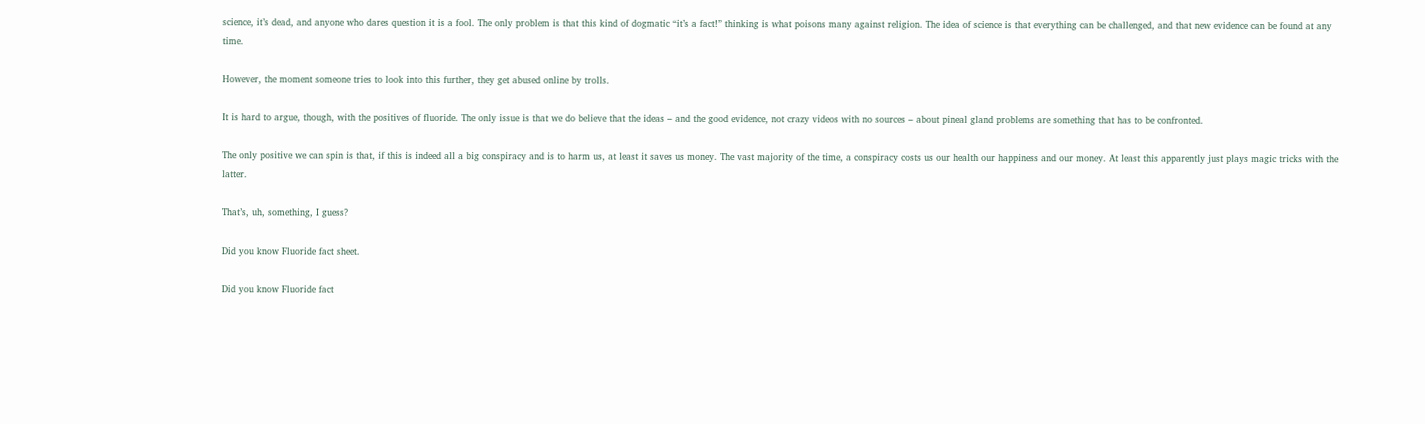science, it’s dead, and anyone who dares question it is a fool. The only problem is that this kind of dogmatic “it’s a fact!” thinking is what poisons many against religion. The idea of science is that everything can be challenged, and that new evidence can be found at any time.

However, the moment someone tries to look into this further, they get abused online by trolls.

It is hard to argue, though, with the positives of fluoride. The only issue is that we do believe that the ideas – and the good evidence, not crazy videos with no sources – about pineal gland problems are something that has to be confronted.

The only positive we can spin is that, if this is indeed all a big conspiracy and is to harm us, at least it saves us money. The vast majority of the time, a conspiracy costs us our health our happiness and our money. At least this apparently just plays magic tricks with the latter.

That’s, uh, something, I guess?

Did you know Fluoride fact sheet.

Did you know Fluoride fact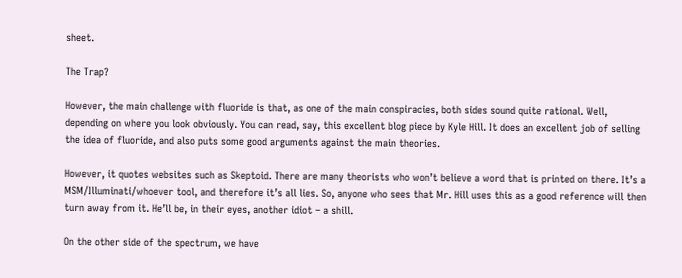sheet.

The Trap?

However, the main challenge with fluoride is that, as one of the main conspiracies, both sides sound quite rational. Well, depending on where you look obviously. You can read, say, this excellent blog piece by Kyle Hill. It does an excellent job of selling the idea of fluoride, and also puts some good arguments against the main theories.

However, it quotes websites such as Skeptoid. There are many theorists who won’t believe a word that is printed on there. It’s a MSM/Illuminati/whoever tool, and therefore it’s all lies. So, anyone who sees that Mr. Hill uses this as a good reference will then turn away from it. He’ll be, in their eyes, another idiot – a shill.

On the other side of the spectrum, we have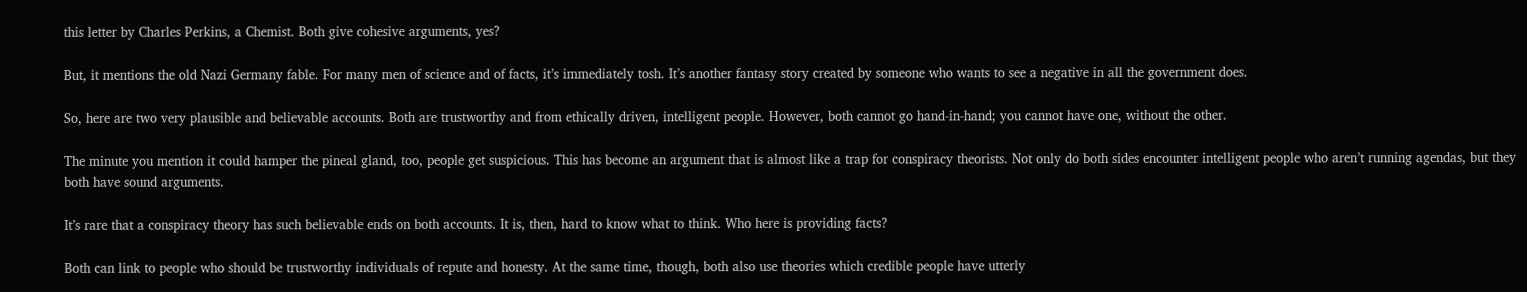this letter by Charles Perkins, a Chemist. Both give cohesive arguments, yes?

But, it mentions the old Nazi Germany fable. For many men of science and of facts, it’s immediately tosh. It’s another fantasy story created by someone who wants to see a negative in all the government does.

So, here are two very plausible and believable accounts. Both are trustworthy and from ethically driven, intelligent people. However, both cannot go hand-in-hand; you cannot have one, without the other.

The minute you mention it could hamper the pineal gland, too, people get suspicious. This has become an argument that is almost like a trap for conspiracy theorists. Not only do both sides encounter intelligent people who aren’t running agendas, but they both have sound arguments.

It’s rare that a conspiracy theory has such believable ends on both accounts. It is, then, hard to know what to think. Who here is providing facts?

Both can link to people who should be trustworthy individuals of repute and honesty. At the same time, though, both also use theories which credible people have utterly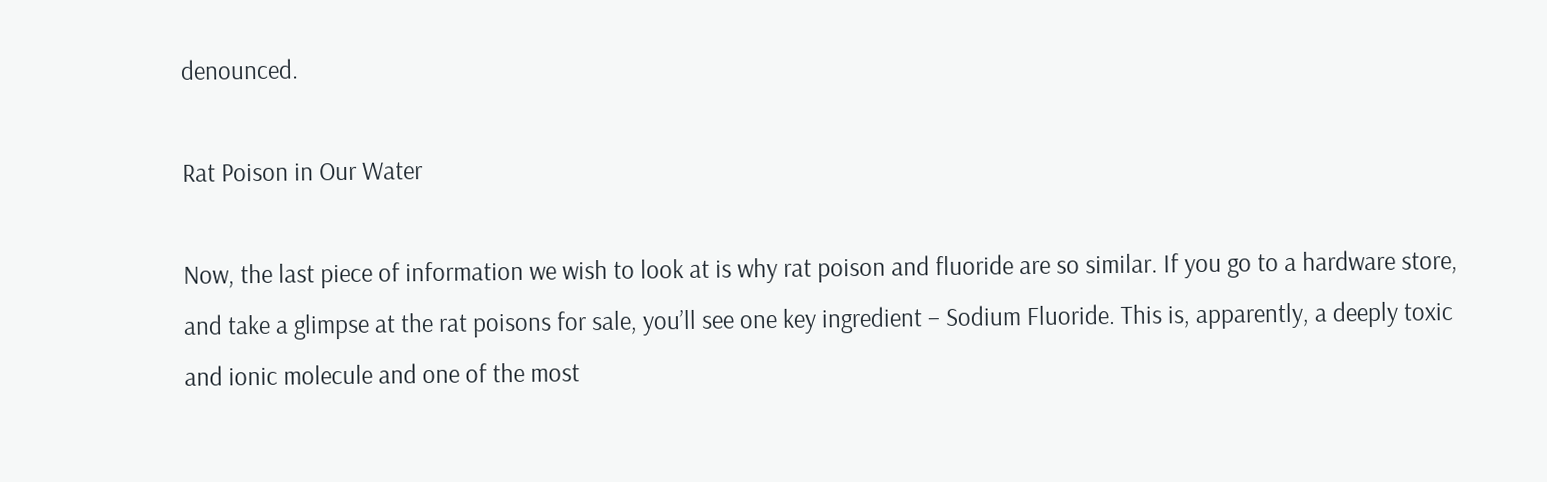denounced.

Rat Poison in Our Water

Now, the last piece of information we wish to look at is why rat poison and fluoride are so similar. If you go to a hardware store, and take a glimpse at the rat poisons for sale, you’ll see one key ingredient – Sodium Fluoride. This is, apparently, a deeply toxic and ionic molecule and one of the most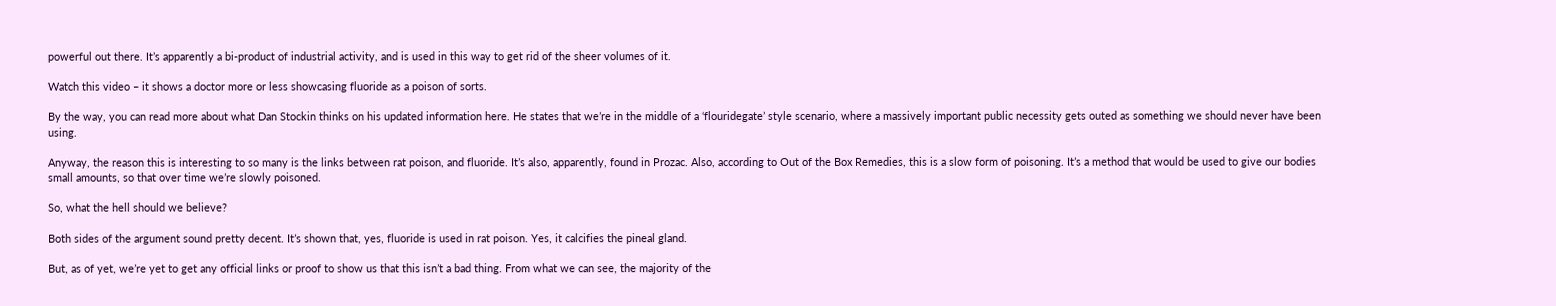powerful out there. It’s apparently a bi-product of industrial activity, and is used in this way to get rid of the sheer volumes of it.

Watch this video – it shows a doctor more or less showcasing fluoride as a poison of sorts.

By the way, you can read more about what Dan Stockin thinks on his updated information here. He states that we’re in the middle of a ‘flouridegate’ style scenario, where a massively important public necessity gets outed as something we should never have been using.

Anyway, the reason this is interesting to so many is the links between rat poison, and fluoride. It’s also, apparently, found in Prozac. Also, according to Out of the Box Remedies, this is a slow form of poisoning. It’s a method that would be used to give our bodies small amounts, so that over time we’re slowly poisoned.

So, what the hell should we believe?

Both sides of the argument sound pretty decent. It’s shown that, yes, fluoride is used in rat poison. Yes, it calcifies the pineal gland.

But, as of yet, we’re yet to get any official links or proof to show us that this isn’t a bad thing. From what we can see, the majority of the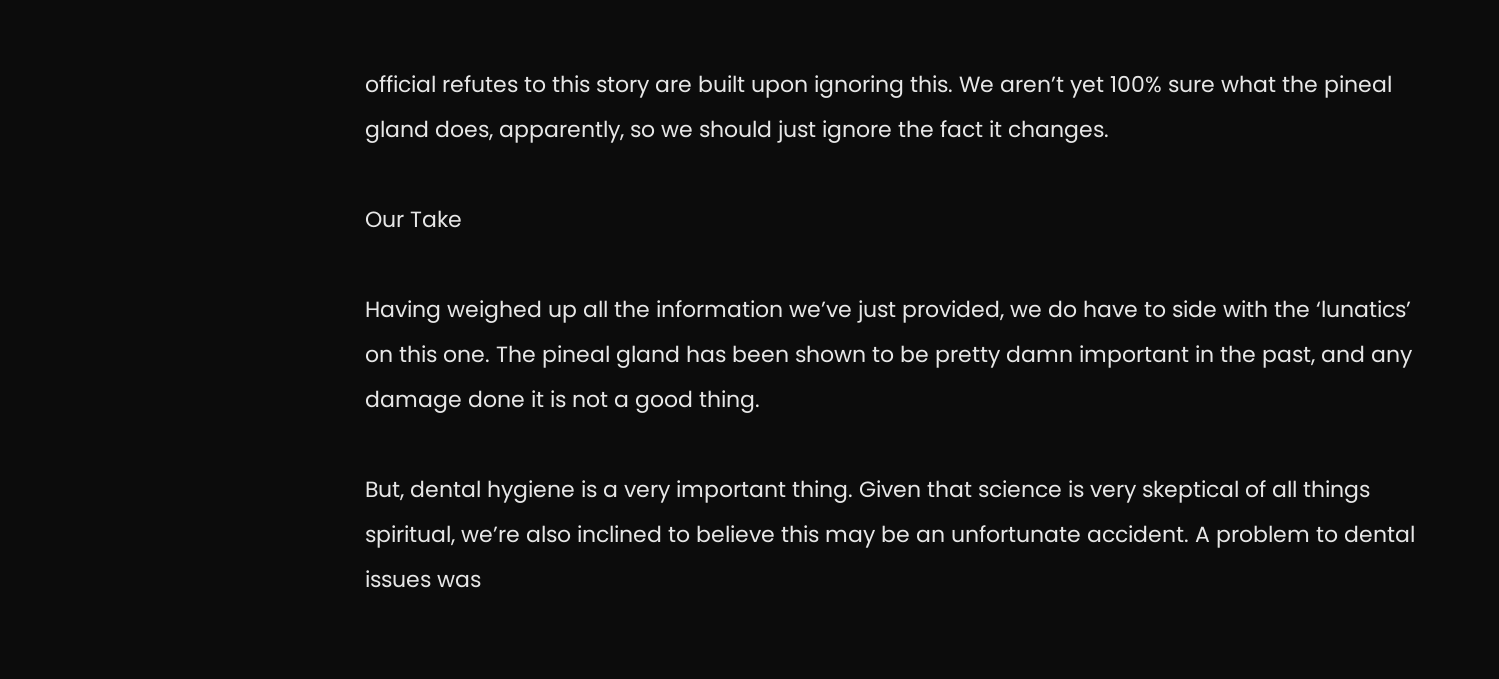official refutes to this story are built upon ignoring this. We aren’t yet 100% sure what the pineal gland does, apparently, so we should just ignore the fact it changes.

Our Take

Having weighed up all the information we’ve just provided, we do have to side with the ‘lunatics’ on this one. The pineal gland has been shown to be pretty damn important in the past, and any damage done it is not a good thing.

But, dental hygiene is a very important thing. Given that science is very skeptical of all things spiritual, we’re also inclined to believe this may be an unfortunate accident. A problem to dental issues was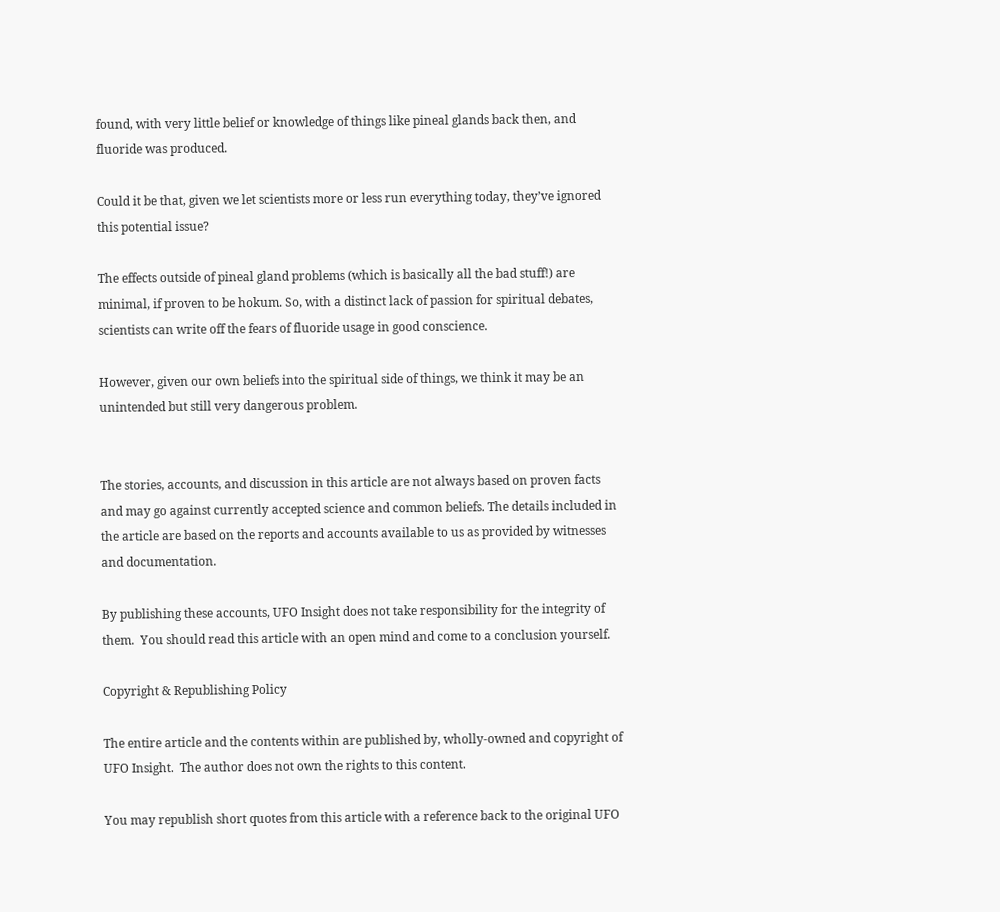found, with very little belief or knowledge of things like pineal glands back then, and fluoride was produced.

Could it be that, given we let scientists more or less run everything today, they’ve ignored this potential issue?

The effects outside of pineal gland problems (which is basically all the bad stuff!) are minimal, if proven to be hokum. So, with a distinct lack of passion for spiritual debates, scientists can write off the fears of fluoride usage in good conscience.

However, given our own beliefs into the spiritual side of things, we think it may be an unintended but still very dangerous problem.


The stories, accounts, and discussion in this article are not always based on proven facts and may go against currently accepted science and common beliefs. The details included in the article are based on the reports and accounts available to us as provided by witnesses and documentation.

By publishing these accounts, UFO Insight does not take responsibility for the integrity of them.  You should read this article with an open mind and come to a conclusion yourself.

Copyright & Republishing Policy

The entire article and the contents within are published by, wholly-owned and copyright of UFO Insight.  The author does not own the rights to this content.

You may republish short quotes from this article with a reference back to the original UFO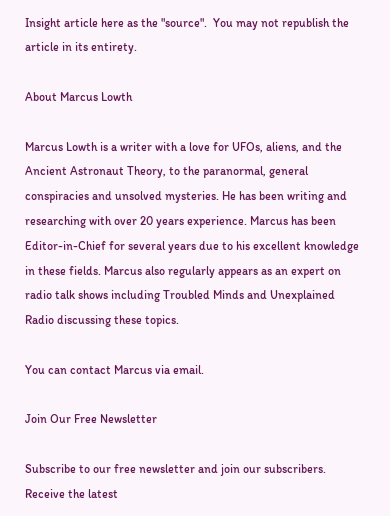Insight article here as the "source".  You may not republish the article in its entirety.

About Marcus Lowth

Marcus Lowth is a writer with a love for UFOs, aliens, and the Ancient Astronaut Theory, to the paranormal, general conspiracies and unsolved mysteries. He has been writing and researching with over 20 years experience. Marcus has been Editor-in-Chief for several years due to his excellent knowledge in these fields. Marcus also regularly appears as an expert on radio talk shows including Troubled Minds and Unexplained Radio discussing these topics.

You can contact Marcus via email.

Join Our Free Newsletter

Subscribe to our free newsletter and join our subscribers. Receive the latest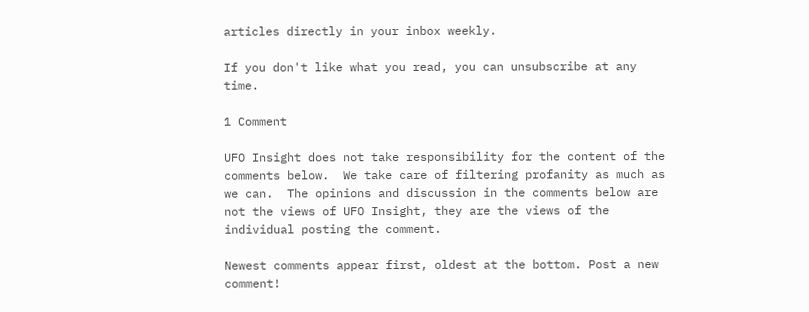articles directly in your inbox weekly.

If you don't like what you read, you can unsubscribe at any time.

1 Comment

UFO Insight does not take responsibility for the content of the comments below.  We take care of filtering profanity as much as we can.  The opinions and discussion in the comments below are not the views of UFO Insight, they are the views of the individual posting the comment.

Newest comments appear first, oldest at the bottom. Post a new comment!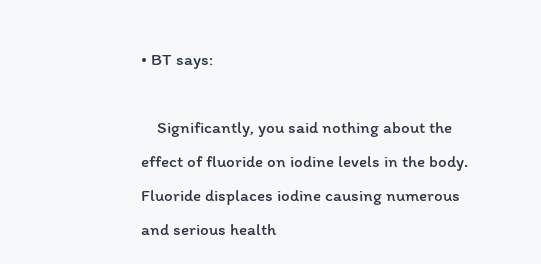• BT says:

    Significantly, you said nothing about the effect of fluoride on iodine levels in the body. Fluoride displaces iodine causing numerous and serious health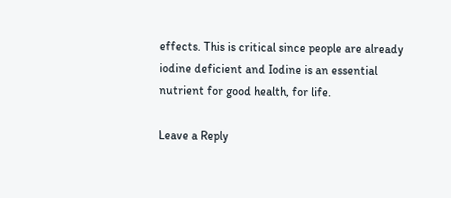effects. This is critical since people are already iodine deficient and Iodine is an essential nutrient for good health, for life.

Leave a Reply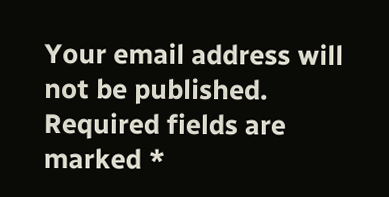Your email address will not be published. Required fields are marked *